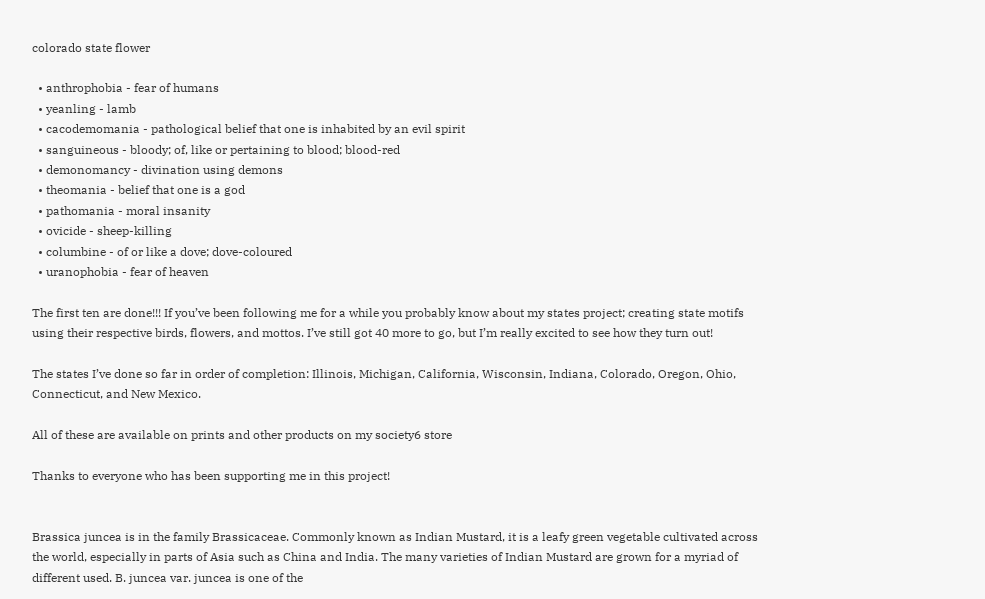colorado state flower

  • anthrophobia - fear of humans
  • yeanling - lamb
  • cacodemomania - pathological belief that one is inhabited by an evil spirit
  • sanguineous - bloody; of, like or pertaining to blood; blood-red
  • demonomancy - divination using demons
  • theomania - belief that one is a god
  • pathomania - moral insanity
  • ovicide - sheep-killing
  • columbine - of or like a dove; dove-coloured
  • uranophobia - fear of heaven

The first ten are done!!! If you’ve been following me for a while you probably know about my states project; creating state motifs using their respective birds, flowers, and mottos. I’ve still got 40 more to go, but I’m really excited to see how they turn out!

The states I’ve done so far in order of completion: Illinois, Michigan, California, Wisconsin, Indiana, Colorado, Oregon, Ohio, Connecticut, and New Mexico.

All of these are available on prints and other products on my society6 store

Thanks to everyone who has been supporting me in this project!


Brassica juncea is in the family Brassicaceae. Commonly known as Indian Mustard, it is a leafy green vegetable cultivated across the world, especially in parts of Asia such as China and India. The many varieties of Indian Mustard are grown for a myriad of different used. B. juncea var. juncea is one of the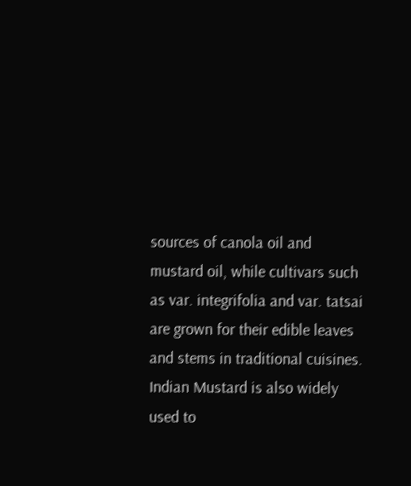sources of canola oil and mustard oil, while cultivars such as var. integrifolia and var. tatsai are grown for their edible leaves and stems in traditional cuisines. Indian Mustard is also widely used to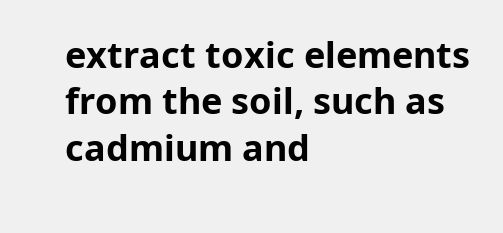extract toxic elements from the soil, such as cadmium and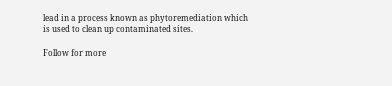lead in a process known as phytoremediation which is used to clean up contaminated sites.

Follow for more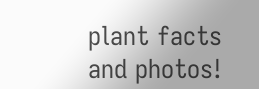plant facts and photos!